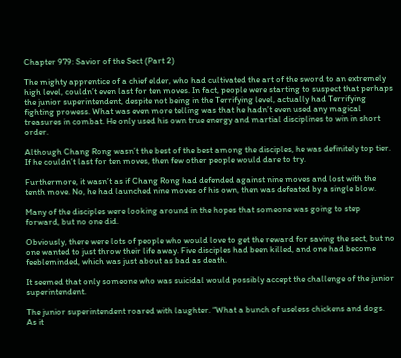Chapter 979: Savior of the Sect (Part 2)

The mighty apprentice of a chief elder, who had cultivated the art of the sword to an extremely high level, couldn’t even last for ten moves. In fact, people were starting to suspect that perhaps the junior superintendent, despite not being in the Terrifying level, actually had Terrifying fighting prowess. What was even more telling was that he hadn’t even used any magical treasures in combat. He only used his own true energy and martial disciplines to win in short order.

Although Chang Rong wasn’t the best of the best among the disciples, he was definitely top tier. If he couldn’t last for ten moves, then few other people would dare to try.

Furthermore, it wasn’t as if Chang Rong had defended against nine moves and lost with the tenth move. No, he had launched nine moves of his own, then was defeated by a single blow.

Many of the disciples were looking around in the hopes that someone was going to step forward, but no one did.

Obviously, there were lots of people who would love to get the reward for saving the sect, but no one wanted to just throw their life away. Five disciples had been killed, and one had become feebleminded, which was just about as bad as death.

It seemed that only someone who was suicidal would possibly accept the challenge of the junior superintendent.

The junior superintendent roared with laughter. “What a bunch of useless chickens and dogs. As it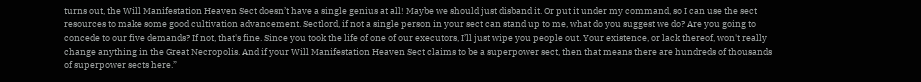turns out, the Will Manifestation Heaven Sect doesn’t have a single genius at all! Maybe we should just disband it. Or put it under my command, so I can use the sect resources to make some good cultivation advancement. Sectlord, if not a single person in your sect can stand up to me, what do you suggest we do? Are you going to concede to our five demands? If not, that's fine. Since you took the life of one of our executors, I’ll just wipe you people out. Your existence, or lack thereof, won't really change anything in the Great Necropolis. And if your Will Manifestation Heaven Sect claims to be a superpower sect, then that means there are hundreds of thousands of superpower sects here.”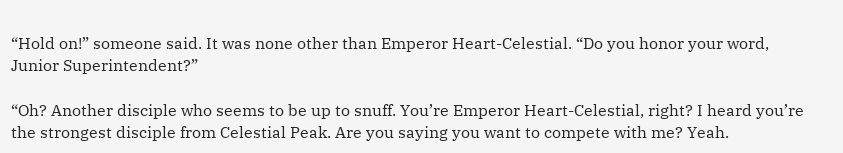“Hold on!” someone said. It was none other than Emperor Heart-Celestial. “Do you honor your word, Junior Superintendent?”

“Oh? Another disciple who seems to be up to snuff. You’re Emperor Heart-Celestial, right? I heard you’re the strongest disciple from Celestial Peak. Are you saying you want to compete with me? Yeah.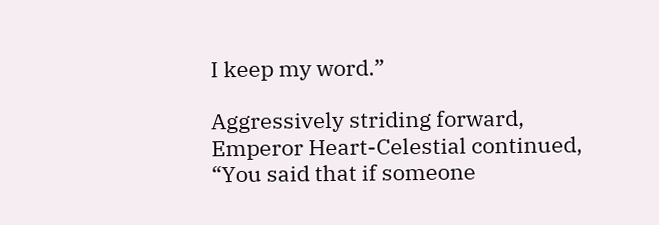I keep my word.”

Aggressively striding forward, Emperor Heart-Celestial continued, “You said that if someone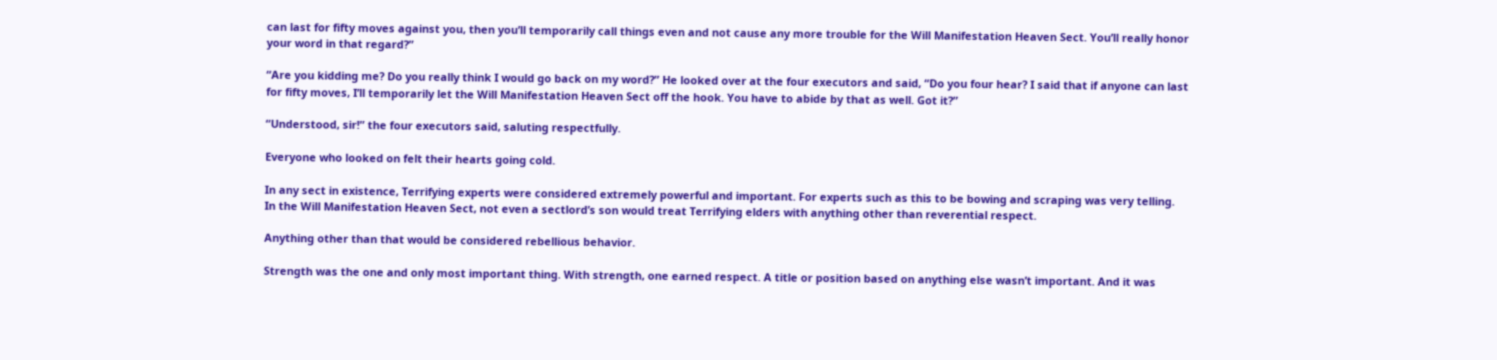can last for fifty moves against you, then you’ll temporarily call things even and not cause any more trouble for the Will Manifestation Heaven Sect. You’ll really honor your word in that regard?”

“Are you kidding me? Do you really think I would go back on my word?” He looked over at the four executors and said, “Do you four hear? I said that if anyone can last for fifty moves, I’ll temporarily let the Will Manifestation Heaven Sect off the hook. You have to abide by that as well. Got it?”

“Understood, sir!” the four executors said, saluting respectfully.

Everyone who looked on felt their hearts going cold.

In any sect in existence, Terrifying experts were considered extremely powerful and important. For experts such as this to be bowing and scraping was very telling. In the Will Manifestation Heaven Sect, not even a sectlord’s son would treat Terrifying elders with anything other than reverential respect.

Anything other than that would be considered rebellious behavior.

Strength was the one and only most important thing. With strength, one earned respect. A title or position based on anything else wasn’t important. And it was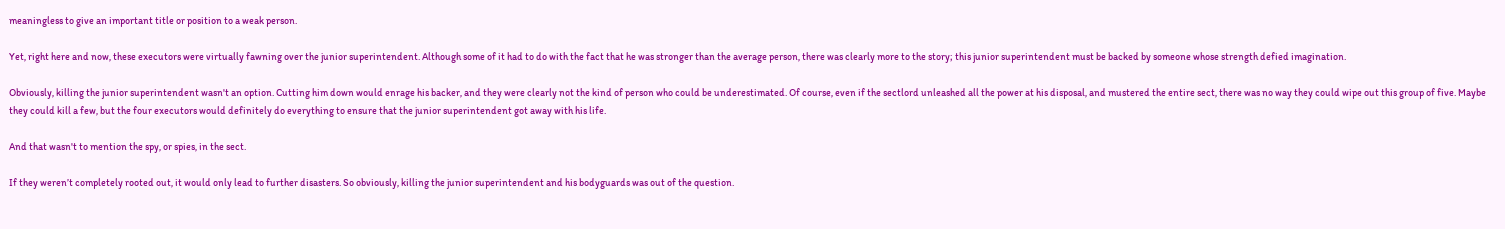meaningless to give an important title or position to a weak person.

Yet, right here and now, these executors were virtually fawning over the junior superintendent. Although some of it had to do with the fact that he was stronger than the average person, there was clearly more to the story; this junior superintendent must be backed by someone whose strength defied imagination.

Obviously, killing the junior superintendent wasn't an option. Cutting him down would enrage his backer, and they were clearly not the kind of person who could be underestimated. Of course, even if the sectlord unleashed all the power at his disposal, and mustered the entire sect, there was no way they could wipe out this group of five. Maybe they could kill a few, but the four executors would definitely do everything to ensure that the junior superintendent got away with his life.

And that wasn't to mention the spy, or spies, in the sect.

If they weren’t completely rooted out, it would only lead to further disasters. So obviously, killing the junior superintendent and his bodyguards was out of the question.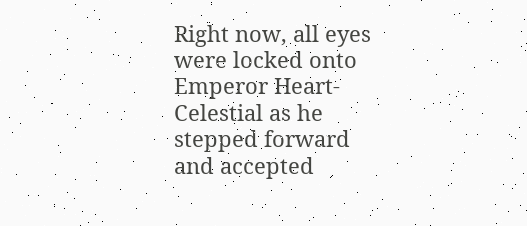Right now, all eyes were locked onto Emperor Heart-Celestial as he stepped forward and accepted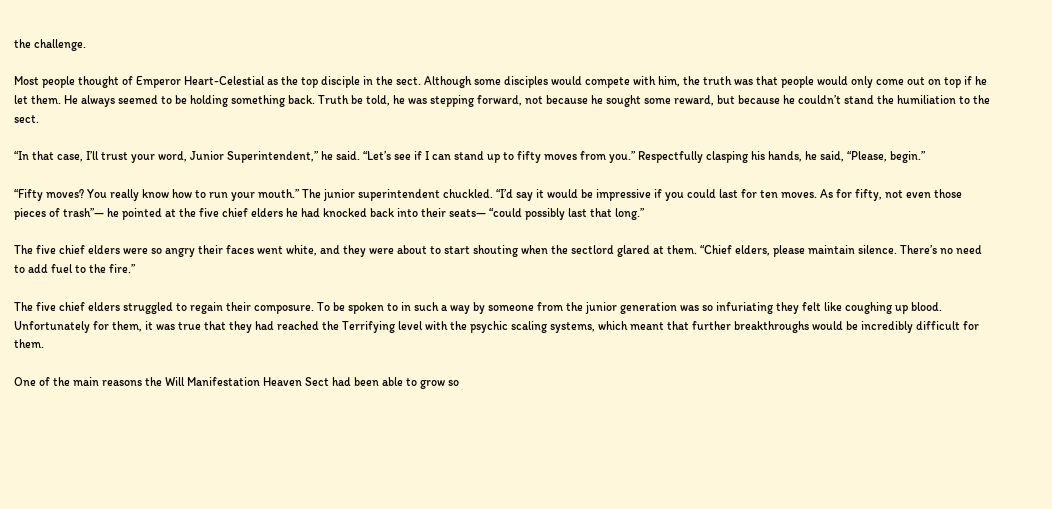the challenge.

Most people thought of Emperor Heart-Celestial as the top disciple in the sect. Although some disciples would compete with him, the truth was that people would only come out on top if he let them. He always seemed to be holding something back. Truth be told, he was stepping forward, not because he sought some reward, but because he couldn’t stand the humiliation to the sect.

“In that case, I’ll trust your word, Junior Superintendent,” he said. “Let’s see if I can stand up to fifty moves from you.” Respectfully clasping his hands, he said, “Please, begin.”

“Fifty moves? You really know how to run your mouth.” The junior superintendent chuckled. “I’d say it would be impressive if you could last for ten moves. As for fifty, not even those pieces of trash”— he pointed at the five chief elders he had knocked back into their seats— “could possibly last that long.”

The five chief elders were so angry their faces went white, and they were about to start shouting when the sectlord glared at them. “Chief elders, please maintain silence. There’s no need to add fuel to the fire.”

The five chief elders struggled to regain their composure. To be spoken to in such a way by someone from the junior generation was so infuriating they felt like coughing up blood. Unfortunately for them, it was true that they had reached the Terrifying level with the psychic scaling systems, which meant that further breakthroughs would be incredibly difficult for them.

One of the main reasons the Will Manifestation Heaven Sect had been able to grow so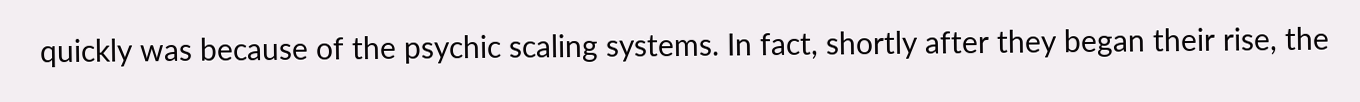quickly was because of the psychic scaling systems. In fact, shortly after they began their rise, the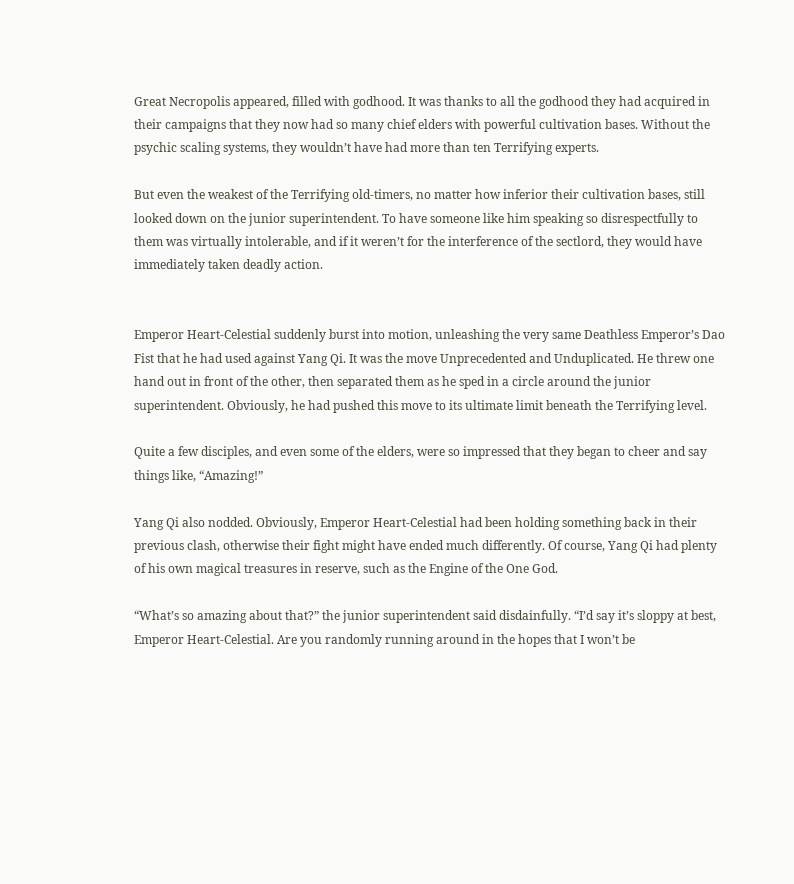Great Necropolis appeared, filled with godhood. It was thanks to all the godhood they had acquired in their campaigns that they now had so many chief elders with powerful cultivation bases. Without the psychic scaling systems, they wouldn’t have had more than ten Terrifying experts.

But even the weakest of the Terrifying old-timers, no matter how inferior their cultivation bases, still looked down on the junior superintendent. To have someone like him speaking so disrespectfully to them was virtually intolerable, and if it weren’t for the interference of the sectlord, they would have immediately taken deadly action.


Emperor Heart-Celestial suddenly burst into motion, unleashing the very same Deathless Emperor’s Dao Fist that he had used against Yang Qi. It was the move Unprecedented and Unduplicated. He threw one hand out in front of the other, then separated them as he sped in a circle around the junior superintendent. Obviously, he had pushed this move to its ultimate limit beneath the Terrifying level.

Quite a few disciples, and even some of the elders, were so impressed that they began to cheer and say things like, “Amazing!”

Yang Qi also nodded. Obviously, Emperor Heart-Celestial had been holding something back in their previous clash, otherwise their fight might have ended much differently. Of course, Yang Qi had plenty of his own magical treasures in reserve, such as the Engine of the One God.

“What’s so amazing about that?” the junior superintendent said disdainfully. “I’d say it’s sloppy at best, Emperor Heart-Celestial. Are you randomly running around in the hopes that I won’t be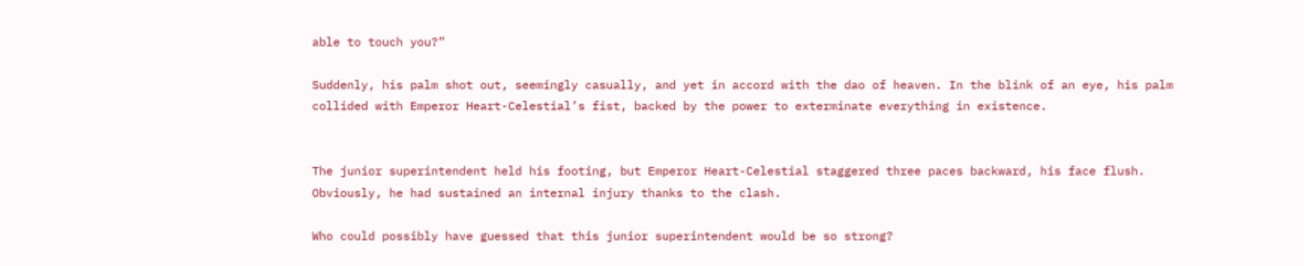able to touch you?”

Suddenly, his palm shot out, seemingly casually, and yet in accord with the dao of heaven. In the blink of an eye, his palm collided with Emperor Heart-Celestial’s fist, backed by the power to exterminate everything in existence.


The junior superintendent held his footing, but Emperor Heart-Celestial staggered three paces backward, his face flush. Obviously, he had sustained an internal injury thanks to the clash.

Who could possibly have guessed that this junior superintendent would be so strong?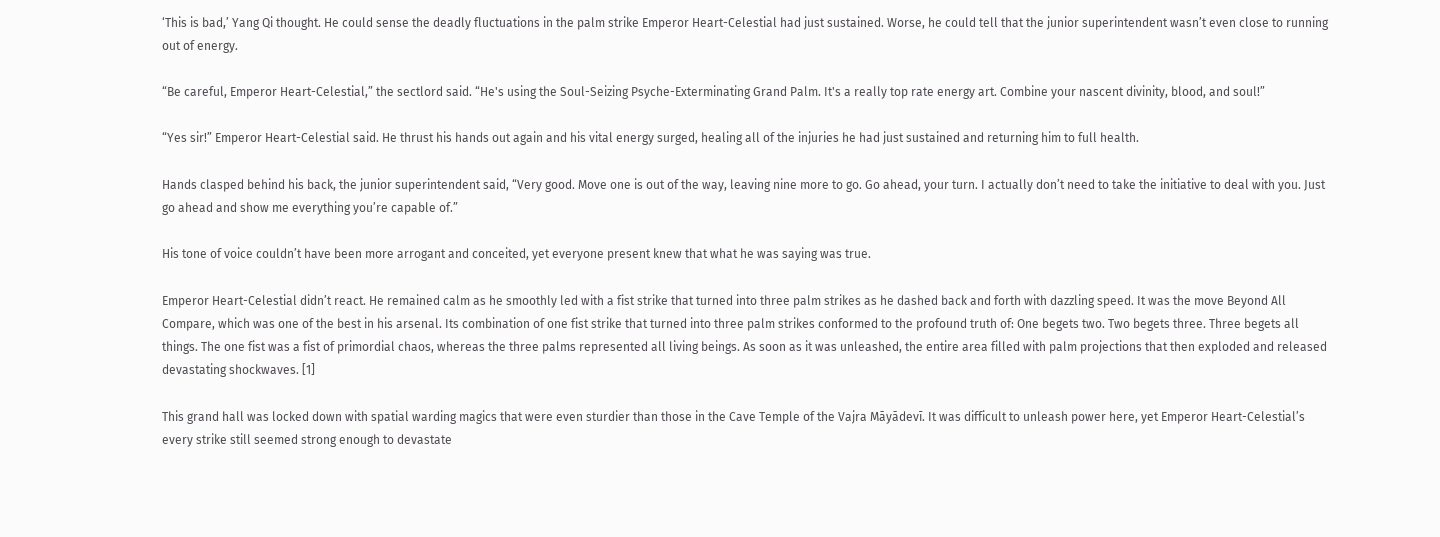‘This is bad,’ Yang Qi thought. He could sense the deadly fluctuations in the palm strike Emperor Heart-Celestial had just sustained. Worse, he could tell that the junior superintendent wasn’t even close to running out of energy.

“Be careful, Emperor Heart-Celestial,” the sectlord said. “He's using the Soul-Seizing Psyche-Exterminating Grand Palm. It's a really top rate energy art. Combine your nascent divinity, blood, and soul!”

“Yes sir!” Emperor Heart-Celestial said. He thrust his hands out again and his vital energy surged, healing all of the injuries he had just sustained and returning him to full health.

Hands clasped behind his back, the junior superintendent said, “Very good. Move one is out of the way, leaving nine more to go. Go ahead, your turn. I actually don’t need to take the initiative to deal with you. Just go ahead and show me everything you’re capable of.”

His tone of voice couldn’t have been more arrogant and conceited, yet everyone present knew that what he was saying was true.

Emperor Heart-Celestial didn’t react. He remained calm as he smoothly led with a fist strike that turned into three palm strikes as he dashed back and forth with dazzling speed. It was the move Beyond All Compare, which was one of the best in his arsenal. Its combination of one fist strike that turned into three palm strikes conformed to the profound truth of: One begets two. Two begets three. Three begets all things. The one fist was a fist of primordial chaos, whereas the three palms represented all living beings. As soon as it was unleashed, the entire area filled with palm projections that then exploded and released devastating shockwaves. [1]

This grand hall was locked down with spatial warding magics that were even sturdier than those in the Cave Temple of the Vajra Māyādevī. It was difficult to unleash power here, yet Emperor Heart-Celestial’s every strike still seemed strong enough to devastate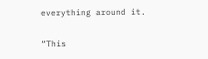everything around it.

“This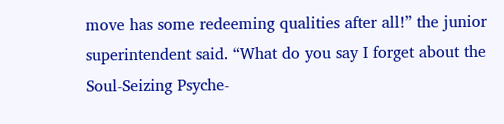move has some redeeming qualities after all!” the junior superintendent said. “What do you say I forget about the Soul-Seizing Psyche-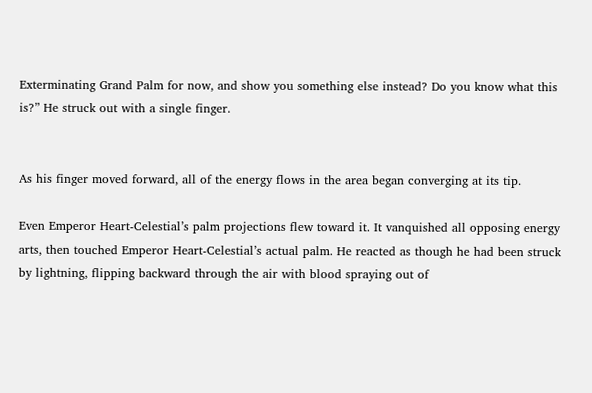Exterminating Grand Palm for now, and show you something else instead? Do you know what this is?” He struck out with a single finger.


As his finger moved forward, all of the energy flows in the area began converging at its tip.

Even Emperor Heart-Celestial’s palm projections flew toward it. It vanquished all opposing energy arts, then touched Emperor Heart-Celestial’s actual palm. He reacted as though he had been struck by lightning, flipping backward through the air with blood spraying out of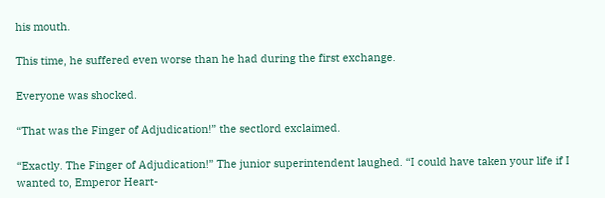his mouth.

This time, he suffered even worse than he had during the first exchange.

Everyone was shocked.

“That was the Finger of Adjudication!” the sectlord exclaimed.

“Exactly. The Finger of Adjudication!” The junior superintendent laughed. “I could have taken your life if I wanted to, Emperor Heart-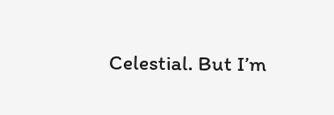Celestial. But I’m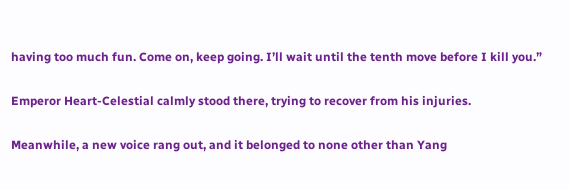having too much fun. Come on, keep going. I’ll wait until the tenth move before I kill you.”

Emperor Heart-Celestial calmly stood there, trying to recover from his injuries.

Meanwhile, a new voice rang out, and it belonged to none other than Yang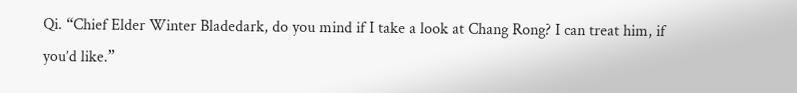Qi. “Chief Elder Winter Bladedark, do you mind if I take a look at Chang Rong? I can treat him, if you’d like.”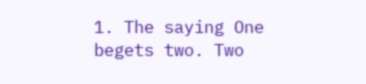1. The saying One begets two. Two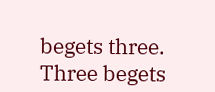begets three. Three begets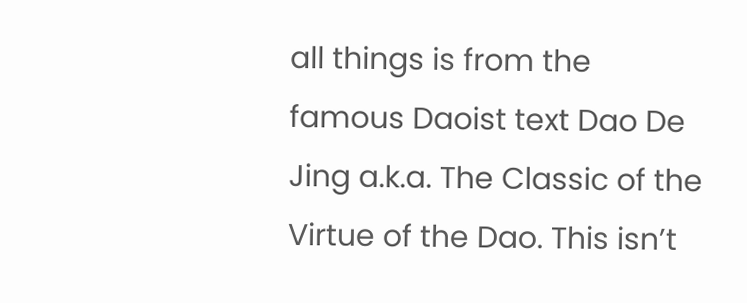all things is from the famous Daoist text Dao De Jing a.k.a. The Classic of the Virtue of the Dao. This isn’t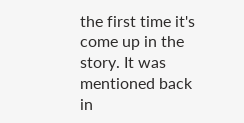the first time it's come up in the story. It was mentioned back in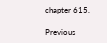chapter 615.

Previous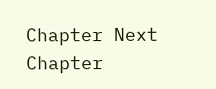Chapter Next Chapter